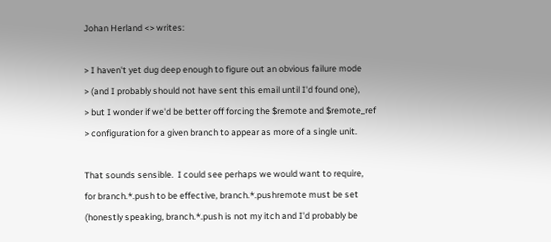Johan Herland <> writes:

> I haven't yet dug deep enough to figure out an obvious failure mode
> (and I probably should not have sent this email until I'd found one),
> but I wonder if we'd be better off forcing the $remote and $remote_ref
> configuration for a given branch to appear as more of a single unit.

That sounds sensible.  I could see perhaps we would want to require,
for branch.*.push to be effective, branch.*.pushremote must be set
(honestly speaking, branch.*.push is not my itch and I'd probably be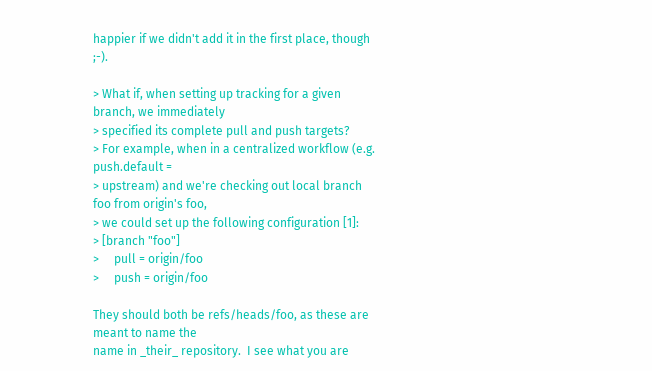happier if we didn't add it in the first place, though ;-).

> What if, when setting up tracking for a given branch, we immediately
> specified its complete pull and push targets?
> For example, when in a centralized workflow (e.g. push.default =
> upstream) and we're checking out local branch foo from origin's foo,
> we could set up the following configuration [1]:
> [branch "foo"]
>     pull = origin/foo
>     push = origin/foo

They should both be refs/heads/foo, as these are meant to name the
name in _their_ repository.  I see what you are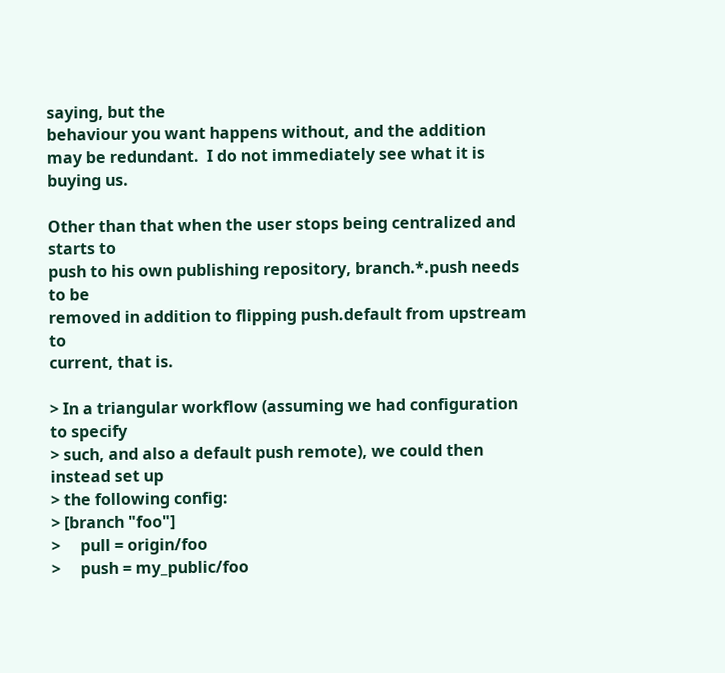saying, but the
behaviour you want happens without, and the addition
may be redundant.  I do not immediately see what it is buying us.

Other than that when the user stops being centralized and starts to
push to his own publishing repository, branch.*.push needs to be
removed in addition to flipping push.default from upstream to
current, that is.

> In a triangular workflow (assuming we had configuration to specify
> such, and also a default push remote), we could then instead set up
> the following config:
> [branch "foo"]
>     pull = origin/foo
>     push = my_public/foo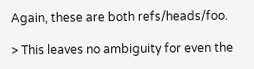Again, these are both refs/heads/foo.

> This leaves no ambiguity for even the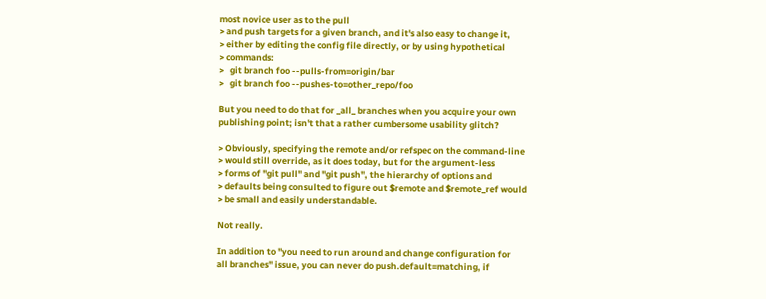most novice user as to the pull
> and push targets for a given branch, and it's also easy to change it,
> either by editing the config file directly, or by using hypothetical
> commands:
>   git branch foo --pulls-from=origin/bar
>   git branch foo --pushes-to=other_repo/foo

But you need to do that for _all_ branches when you acquire your own
publishing point; isn't that a rather cumbersome usability glitch?

> Obviously, specifying the remote and/or refspec on the command-line
> would still override, as it does today, but for the argument-less
> forms of "git pull" and "git push", the hierarchy of options and
> defaults being consulted to figure out $remote and $remote_ref would
> be small and easily understandable.

Not really.

In addition to "you need to run around and change configuration for
all branches" issue, you can never do push.default=matching, if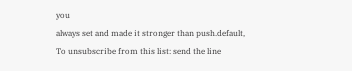you
always set and made it stronger than push.default,
To unsubscribe from this list: send the line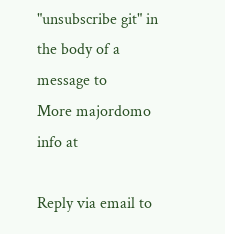"unsubscribe git" in
the body of a message to
More majordomo info at

Reply via email to